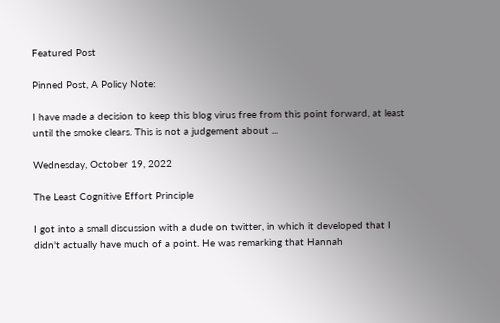Featured Post

Pinned Post, A Policy Note:

I have made a decision to keep this blog virus free from this point forward, at least until the smoke clears. This is not a judgement about ...

Wednesday, October 19, 2022

The Least Cognitive Effort Principle

I got into a small discussion with a dude on twitter, in which it developed that I didn't actually have much of a point. He was remarking that Hannah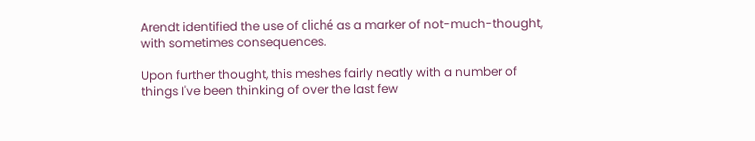Arendt identified the use of cliché as a marker of not-much-thought, with sometimes consequences.

Upon further thought, this meshes fairly neatly with a number of things I've been thinking of over the last few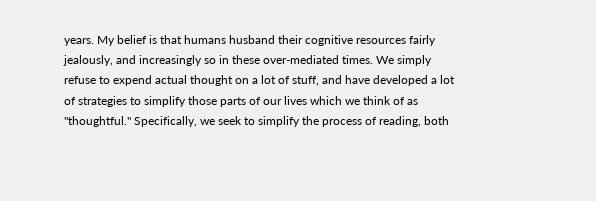years. My belief is that humans husband their cognitive resources fairly jealously, and increasingly so in these over-mediated times. We simply refuse to expend actual thought on a lot of stuff, and have developed a lot of strategies to simplify those parts of our lives which we think of as "thoughtful." Specifically, we seek to simplify the process of reading, both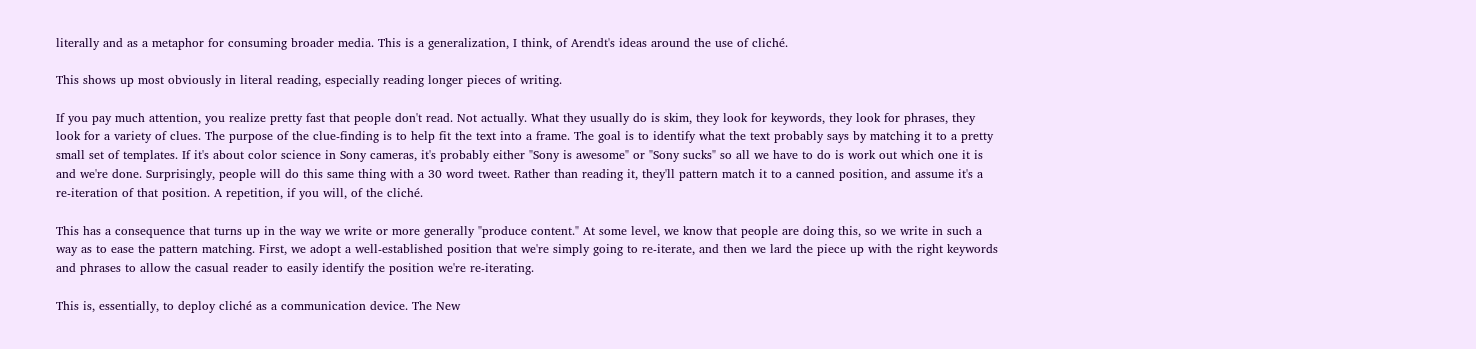literally and as a metaphor for consuming broader media. This is a generalization, I think, of Arendt's ideas around the use of cliché.

This shows up most obviously in literal reading, especially reading longer pieces of writing.

If you pay much attention, you realize pretty fast that people don't read. Not actually. What they usually do is skim, they look for keywords, they look for phrases, they look for a variety of clues. The purpose of the clue-finding is to help fit the text into a frame. The goal is to identify what the text probably says by matching it to a pretty small set of templates. If it's about color science in Sony cameras, it's probably either "Sony is awesome" or "Sony sucks" so all we have to do is work out which one it is and we're done. Surprisingly, people will do this same thing with a 30 word tweet. Rather than reading it, they'll pattern match it to a canned position, and assume it's a re-iteration of that position. A repetition, if you will, of the cliché.

This has a consequence that turns up in the way we write or more generally "produce content." At some level, we know that people are doing this, so we write in such a way as to ease the pattern matching. First, we adopt a well-established position that we're simply going to re-iterate, and then we lard the piece up with the right keywords and phrases to allow the casual reader to easily identify the position we're re-iterating.

This is, essentially, to deploy cliché as a communication device. The New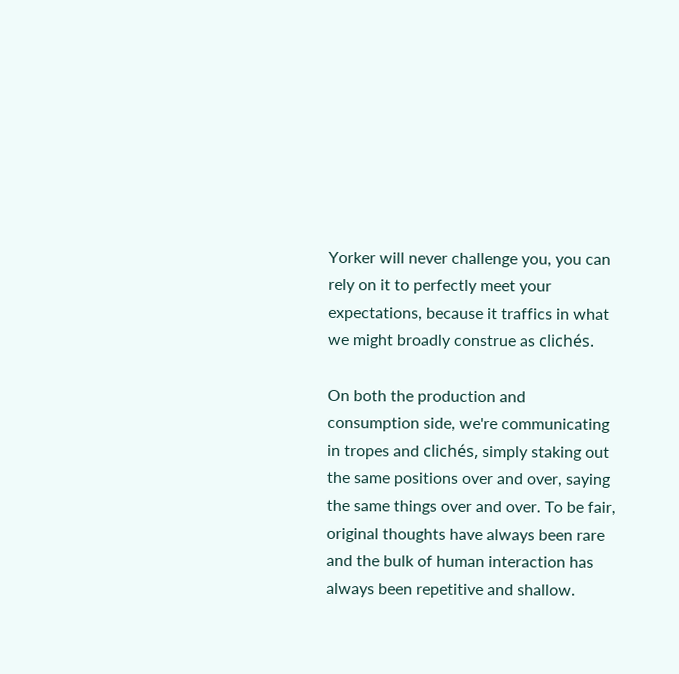Yorker will never challenge you, you can rely on it to perfectly meet your expectations, because it traffics in what we might broadly construe as clichés.

On both the production and consumption side, we're communicating in tropes and clichés, simply staking out the same positions over and over, saying the same things over and over. To be fair, original thoughts have always been rare and the bulk of human interaction has always been repetitive and shallow.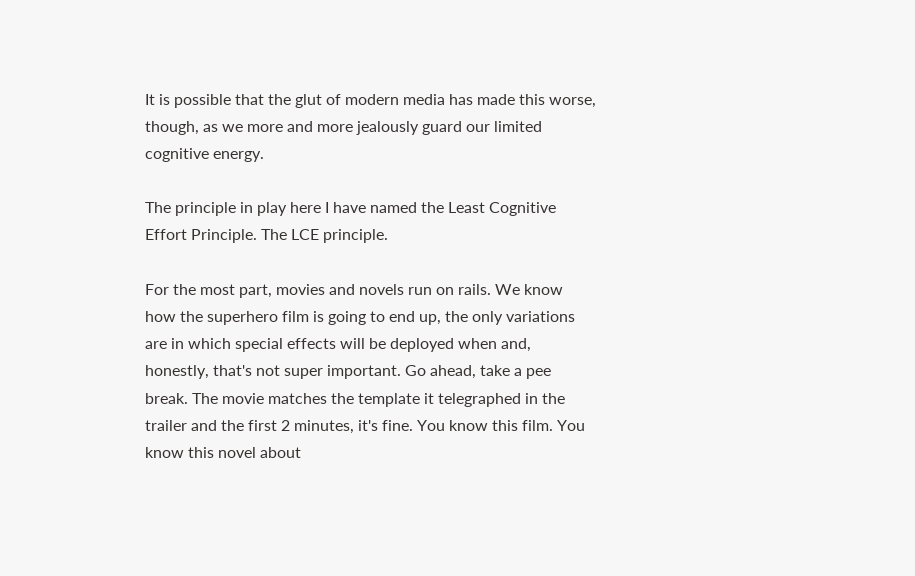It is possible that the glut of modern media has made this worse, though, as we more and more jealously guard our limited cognitive energy.

The principle in play here I have named the Least Cognitive Effort Principle. The LCE principle.

For the most part, movies and novels run on rails. We know how the superhero film is going to end up, the only variations are in which special effects will be deployed when and, honestly, that's not super important. Go ahead, take a pee break. The movie matches the template it telegraphed in the trailer and the first 2 minutes, it's fine. You know this film. You know this novel about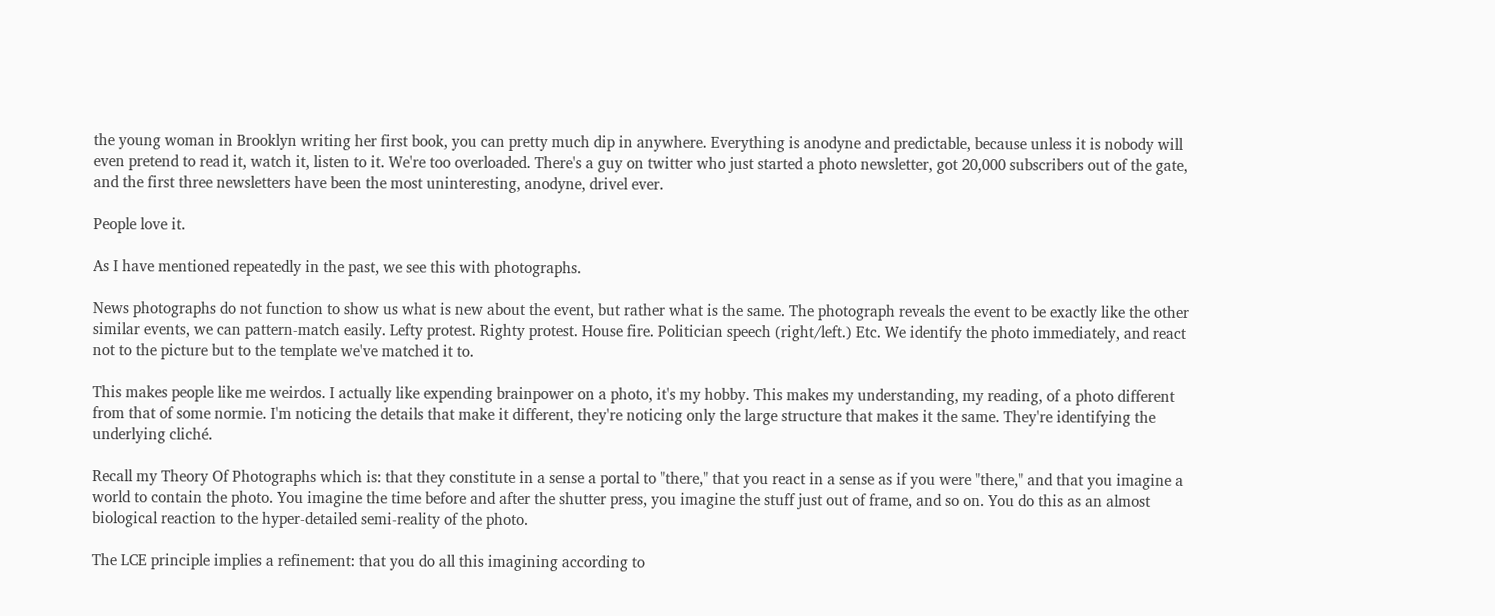the young woman in Brooklyn writing her first book, you can pretty much dip in anywhere. Everything is anodyne and predictable, because unless it is nobody will even pretend to read it, watch it, listen to it. We're too overloaded. There's a guy on twitter who just started a photo newsletter, got 20,000 subscribers out of the gate, and the first three newsletters have been the most uninteresting, anodyne, drivel ever.

People love it.

As I have mentioned repeatedly in the past, we see this with photographs.

News photographs do not function to show us what is new about the event, but rather what is the same. The photograph reveals the event to be exactly like the other similar events, we can pattern-match easily. Lefty protest. Righty protest. House fire. Politician speech (right/left.) Etc. We identify the photo immediately, and react not to the picture but to the template we've matched it to.

This makes people like me weirdos. I actually like expending brainpower on a photo, it's my hobby. This makes my understanding, my reading, of a photo different from that of some normie. I'm noticing the details that make it different, they're noticing only the large structure that makes it the same. They're identifying the underlying cliché.

Recall my Theory Of Photographs which is: that they constitute in a sense a portal to "there," that you react in a sense as if you were "there," and that you imagine a world to contain the photo. You imagine the time before and after the shutter press, you imagine the stuff just out of frame, and so on. You do this as an almost biological reaction to the hyper-detailed semi-reality of the photo.

The LCE principle implies a refinement: that you do all this imagining according to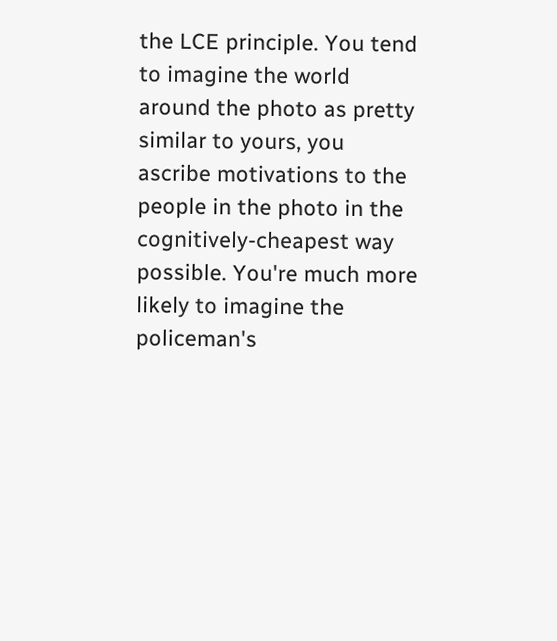the LCE principle. You tend to imagine the world around the photo as pretty similar to yours, you ascribe motivations to the people in the photo in the cognitively-cheapest way possible. You're much more likely to imagine the policeman's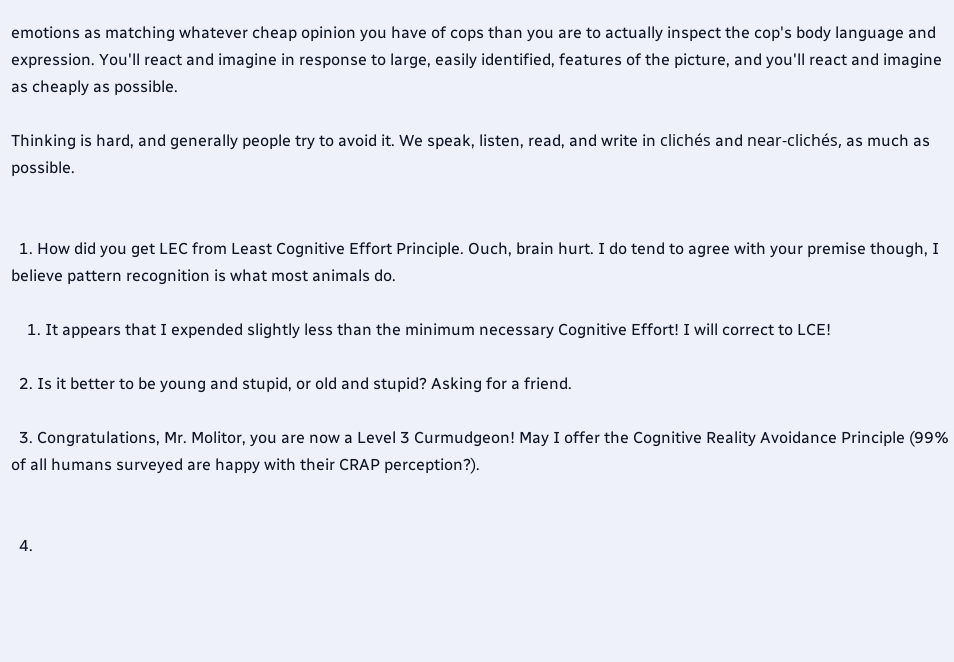emotions as matching whatever cheap opinion you have of cops than you are to actually inspect the cop's body language and expression. You'll react and imagine in response to large, easily identified, features of the picture, and you'll react and imagine as cheaply as possible.

Thinking is hard, and generally people try to avoid it. We speak, listen, read, and write in clichés and near-clichés, as much as possible.


  1. How did you get LEC from Least Cognitive Effort Principle. Ouch, brain hurt. I do tend to agree with your premise though, I believe pattern recognition is what most animals do.

    1. It appears that I expended slightly less than the minimum necessary Cognitive Effort! I will correct to LCE!

  2. Is it better to be young and stupid, or old and stupid? Asking for a friend.

  3. Congratulations, Mr. Molitor, you are now a Level 3 Curmudgeon! May I offer the Cognitive Reality Avoidance Principle (99% of all humans surveyed are happy with their CRAP perception?).


  4.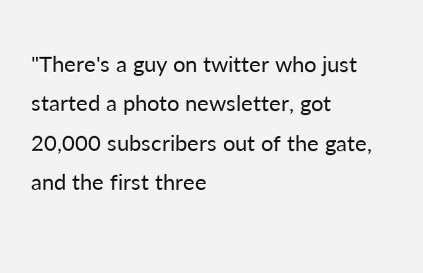"There's a guy on twitter who just started a photo newsletter, got 20,000 subscribers out of the gate, and the first three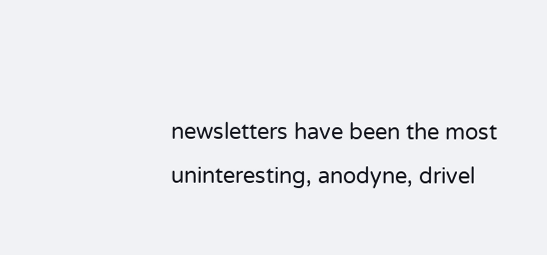newsletters have been the most uninteresting, anodyne, drivel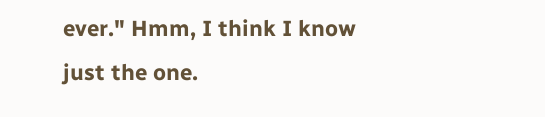ever." Hmm, I think I know just the one.